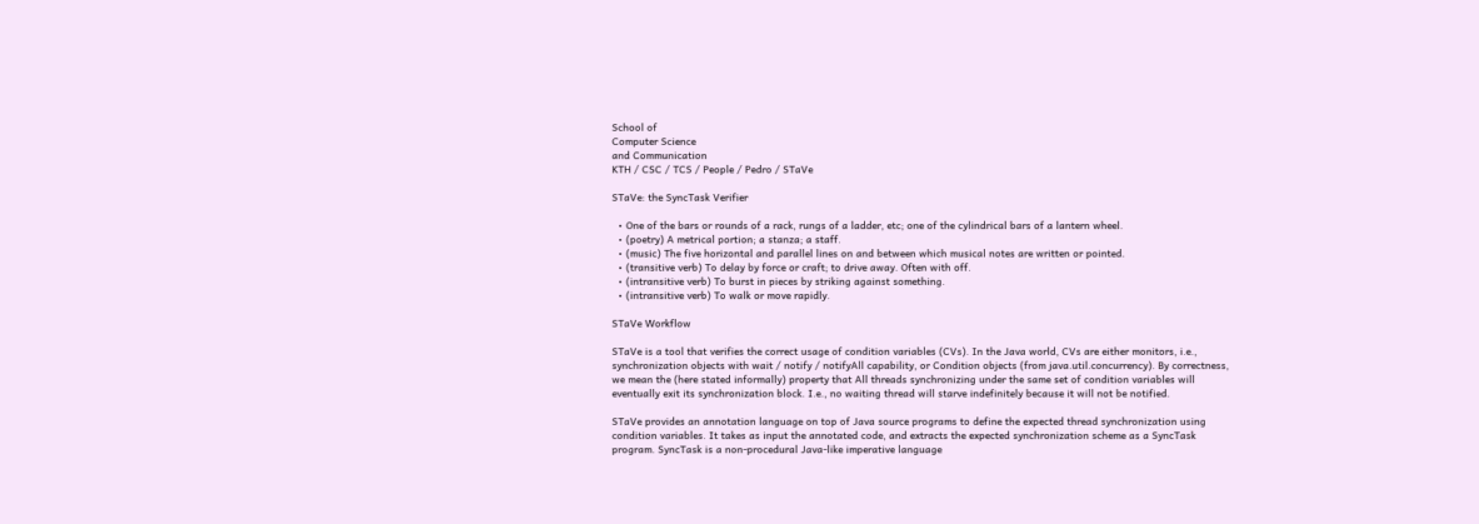School of
Computer Science
and Communication
KTH / CSC / TCS / People / Pedro / STaVe

STaVe: the SyncTask Verifier

  • One of the bars or rounds of a rack, rungs of a ladder, etc; one of the cylindrical bars of a lantern wheel.
  • (poetry) A metrical portion; a stanza; a staff.
  • (music) The five horizontal and parallel lines on and between which musical notes are written or pointed.
  • (transitive verb) To delay by force or craft; to drive away. Often with off.
  • (intransitive verb) To burst in pieces by striking against something.
  • (intransitive verb) To walk or move rapidly.

STaVe Workflow

STaVe is a tool that verifies the correct usage of condition variables (CVs). In the Java world, CVs are either monitors, i.e., synchronization objects with wait / notify / notifyAll capability, or Condition objects (from java.util.concurrency). By correctness, we mean the (here stated informally) property that All threads synchronizing under the same set of condition variables will eventually exit its synchronization block. I.e., no waiting thread will starve indefinitely because it will not be notified.

STaVe provides an annotation language on top of Java source programs to define the expected thread synchronization using condition variables. It takes as input the annotated code, and extracts the expected synchronization scheme as a SyncTask program. SyncTask is a non-procedural Java-like imperative language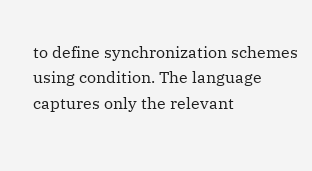to define synchronization schemes using condition. The language captures only the relevant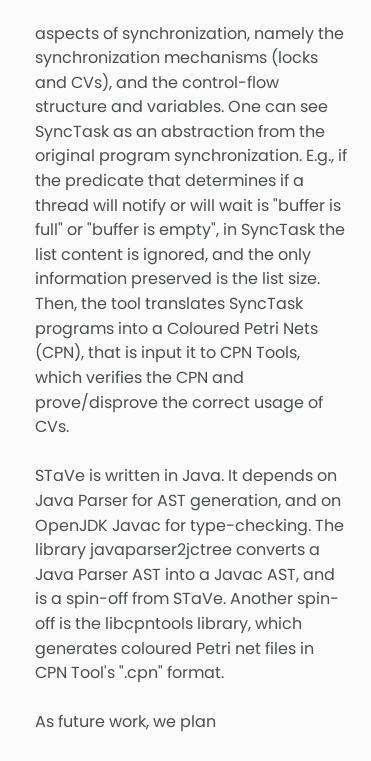aspects of synchronization, namely the synchronization mechanisms (locks and CVs), and the control-flow structure and variables. One can see SyncTask as an abstraction from the original program synchronization. E.g., if the predicate that determines if a thread will notify or will wait is "buffer is full" or "buffer is empty", in SyncTask the list content is ignored, and the only information preserved is the list size. Then, the tool translates SyncTask programs into a Coloured Petri Nets (CPN), that is input it to CPN Tools, which verifies the CPN and prove/disprove the correct usage of CVs.

STaVe is written in Java. It depends on Java Parser for AST generation, and on OpenJDK Javac for type-checking. The library javaparser2jctree converts a Java Parser AST into a Javac AST, and is a spin-off from STaVe. Another spin-off is the libcpntools library, which generates coloured Petri net files in CPN Tool's ".cpn" format.

As future work, we plan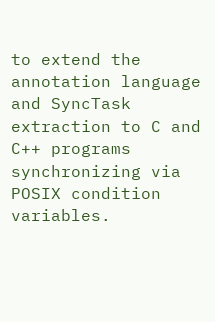to extend the annotation language and SyncTask extraction to C and C++ programs synchronizing via POSIX condition variables.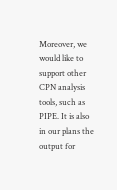Moreover, we would like to support other CPN analysis tools, such as PIPE. It is also in our plans the output for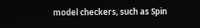model checkers, such as Spin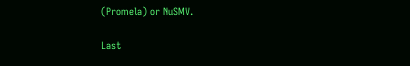(Promela) or NuSMV.

Last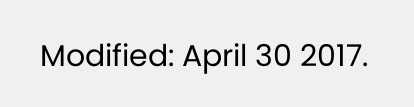Modified: April 30 2017.